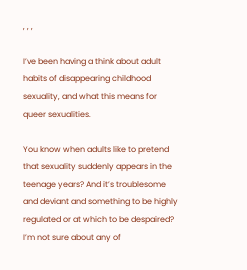, , ,

I’ve been having a think about adult habits of disappearing childhood sexuality, and what this means for queer sexualities.

You know when adults like to pretend that sexuality suddenly appears in the teenage years? And it’s troublesome and deviant and something to be highly regulated or at which to be despaired? I’m not sure about any of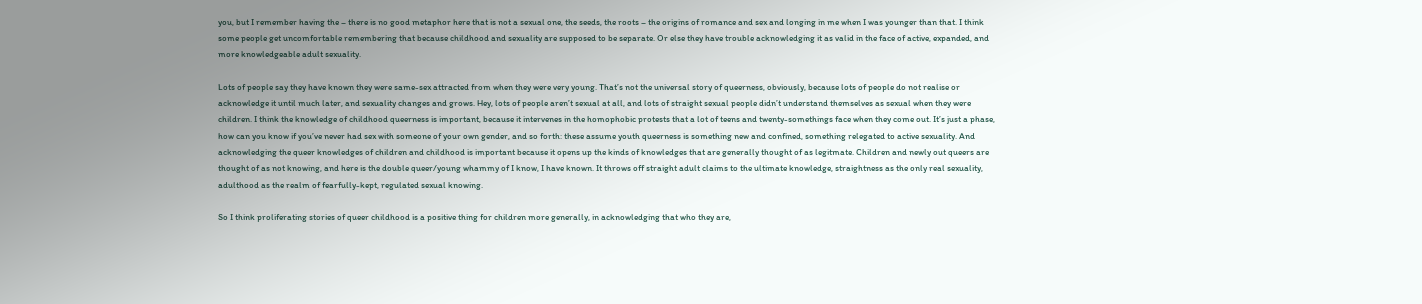you, but I remember having the – there is no good metaphor here that is not a sexual one, the seeds, the roots – the origins of romance and sex and longing in me when I was younger than that. I think some people get uncomfortable remembering that because childhood and sexuality are supposed to be separate. Or else they have trouble acknowledging it as valid in the face of active, expanded, and more knowledgeable adult sexuality.

Lots of people say they have known they were same-sex attracted from when they were very young. That’s not the universal story of queerness, obviously, because lots of people do not realise or acknowledge it until much later, and sexuality changes and grows. Hey, lots of people aren’t sexual at all, and lots of straight sexual people didn’t understand themselves as sexual when they were children. I think the knowledge of childhood queerness is important, because it intervenes in the homophobic protests that a lot of teens and twenty-somethings face when they come out. It’s just a phase, how can you know if you’ve never had sex with someone of your own gender, and so forth: these assume youth queerness is something new and confined, something relegated to active sexuality. And acknowledging the queer knowledges of children and childhood is important because it opens up the kinds of knowledges that are generally thought of as legitmate. Children and newly out queers are thought of as not knowing, and here is the double queer/young whammy of I know, I have known. It throws off straight adult claims to the ultimate knowledge, straightness as the only real sexuality, adulthood as the realm of fearfully-kept, regulated sexual knowing.

So I think proliferating stories of queer childhood is a positive thing for children more generally, in acknowledging that who they are,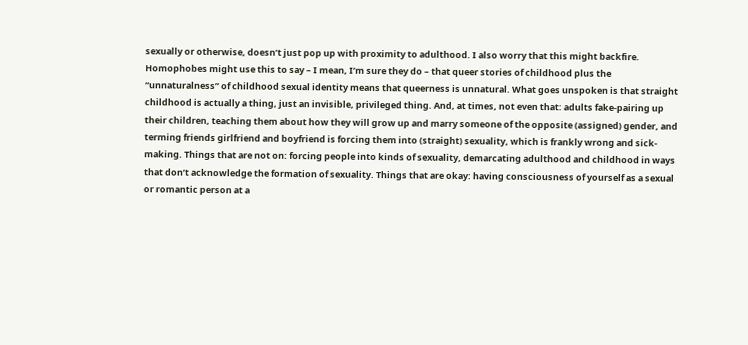sexually or otherwise, doesn’t just pop up with proximity to adulthood. I also worry that this might backfire. Homophobes might use this to say – I mean, I’m sure they do – that queer stories of childhood plus the “unnaturalness” of childhood sexual identity means that queerness is unnatural. What goes unspoken is that straight childhood is actually a thing, just an invisible, privileged thing. And, at times, not even that: adults fake-pairing up their children, teaching them about how they will grow up and marry someone of the opposite (assigned) gender, and terming friends girlfriend and boyfriend is forcing them into (straight) sexuality, which is frankly wrong and sick-making. Things that are not on: forcing people into kinds of sexuality, demarcating adulthood and childhood in ways that don’t acknowledge the formation of sexuality. Things that are okay: having consciousness of yourself as a sexual or romantic person at a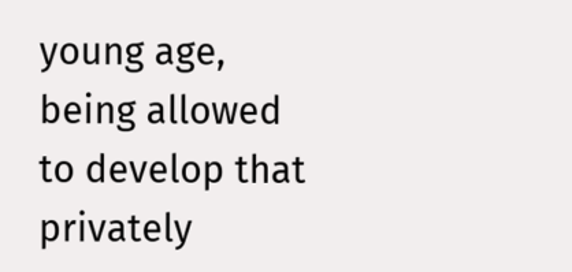young age, being allowed to develop that privately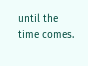until the time comes.